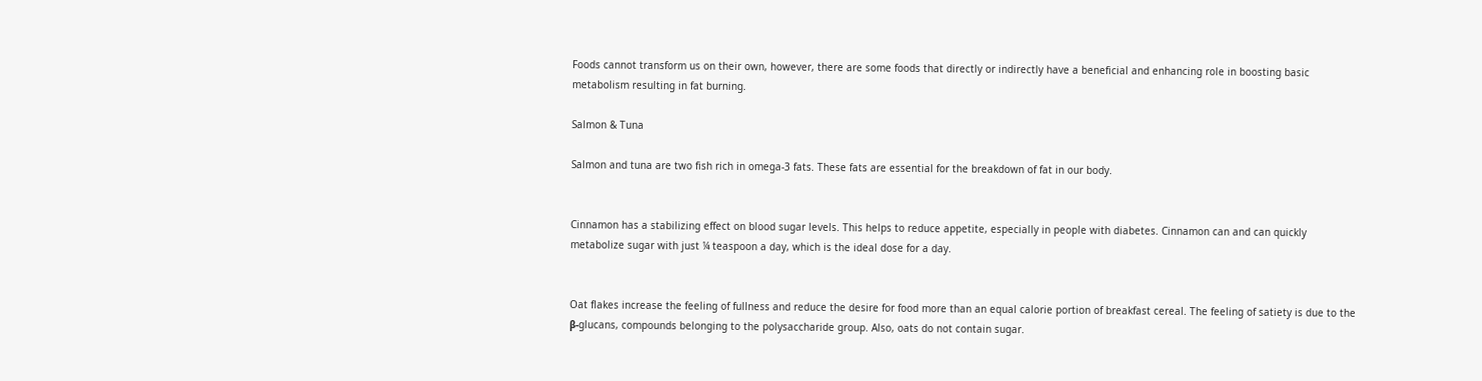Foods cannot transform us on their own, however, there are some foods that directly or indirectly have a beneficial and enhancing role in boosting basic metabolism resulting in fat burning.

Salmon & Tuna

Salmon and tuna are two fish rich in omega-3 fats. These fats are essential for the breakdown of fat in our body.


Cinnamon has a stabilizing effect on blood sugar levels. This helps to reduce appetite, especially in people with diabetes. Cinnamon can and can quickly metabolize sugar with just ¼ teaspoon a day, which is the ideal dose for a day.


Oat flakes increase the feeling of fullness and reduce the desire for food more than an equal calorie portion of breakfast cereal. The feeling of satiety is due to the β-glucans, compounds belonging to the polysaccharide group. Also, oats do not contain sugar.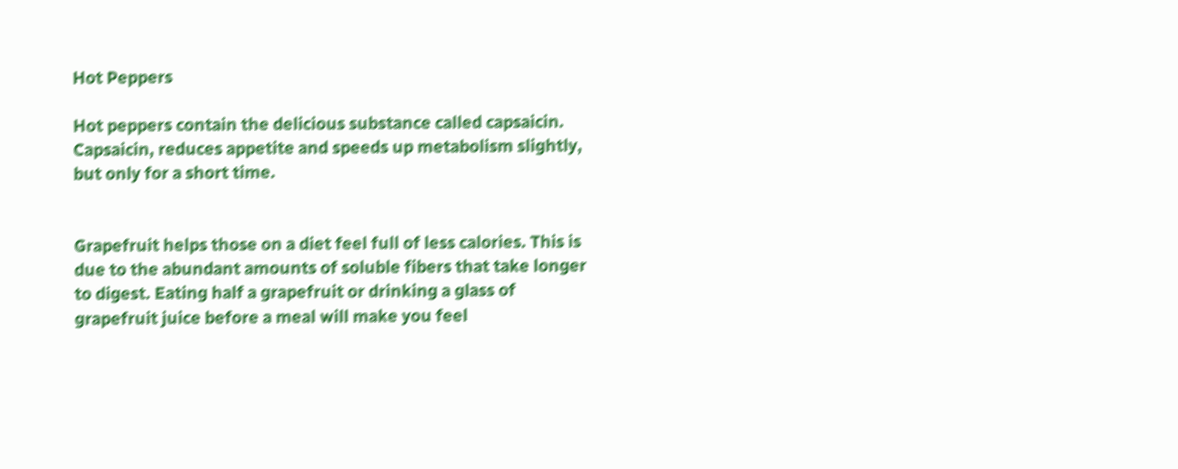Hot Peppers

Hot peppers contain the delicious substance called capsaicin. Capsaicin, reduces appetite and speeds up metabolism slightly, but only for a short time.


Grapefruit helps those on a diet feel full of less calories. This is due to the abundant amounts of soluble fibers that take longer to digest. Eating half a grapefruit or drinking a glass of grapefruit juice before a meal will make you feel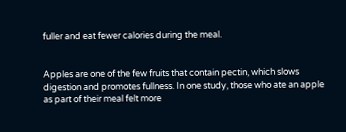fuller and eat fewer calories during the meal.


Apples are one of the few fruits that contain pectin, which slows digestion and promotes fullness. In one study, those who ate an apple as part of their meal felt more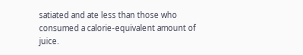satiated and ate less than those who consumed a calorie-equivalent amount of juice.